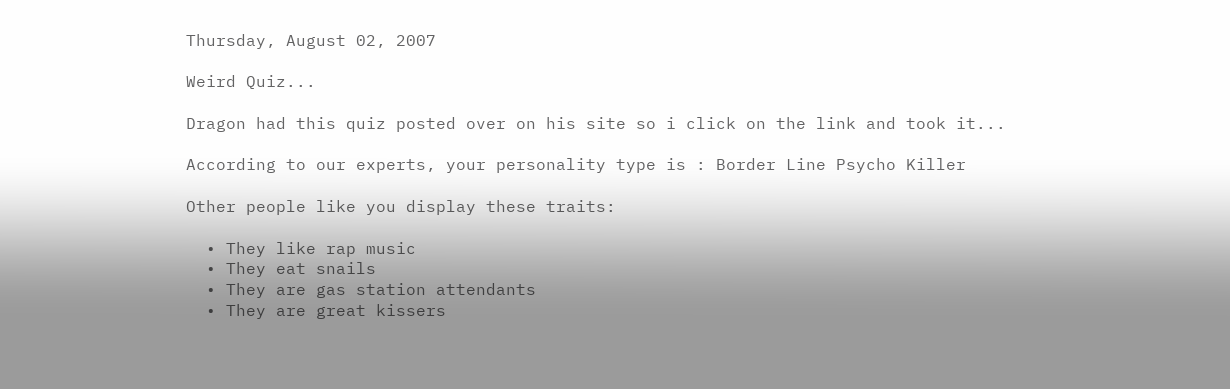Thursday, August 02, 2007

Weird Quiz...

Dragon had this quiz posted over on his site so i click on the link and took it...

According to our experts, your personality type is : Border Line Psycho Killer

Other people like you display these traits:

  • They like rap music
  • They eat snails
  • They are gas station attendants
  • They are great kissers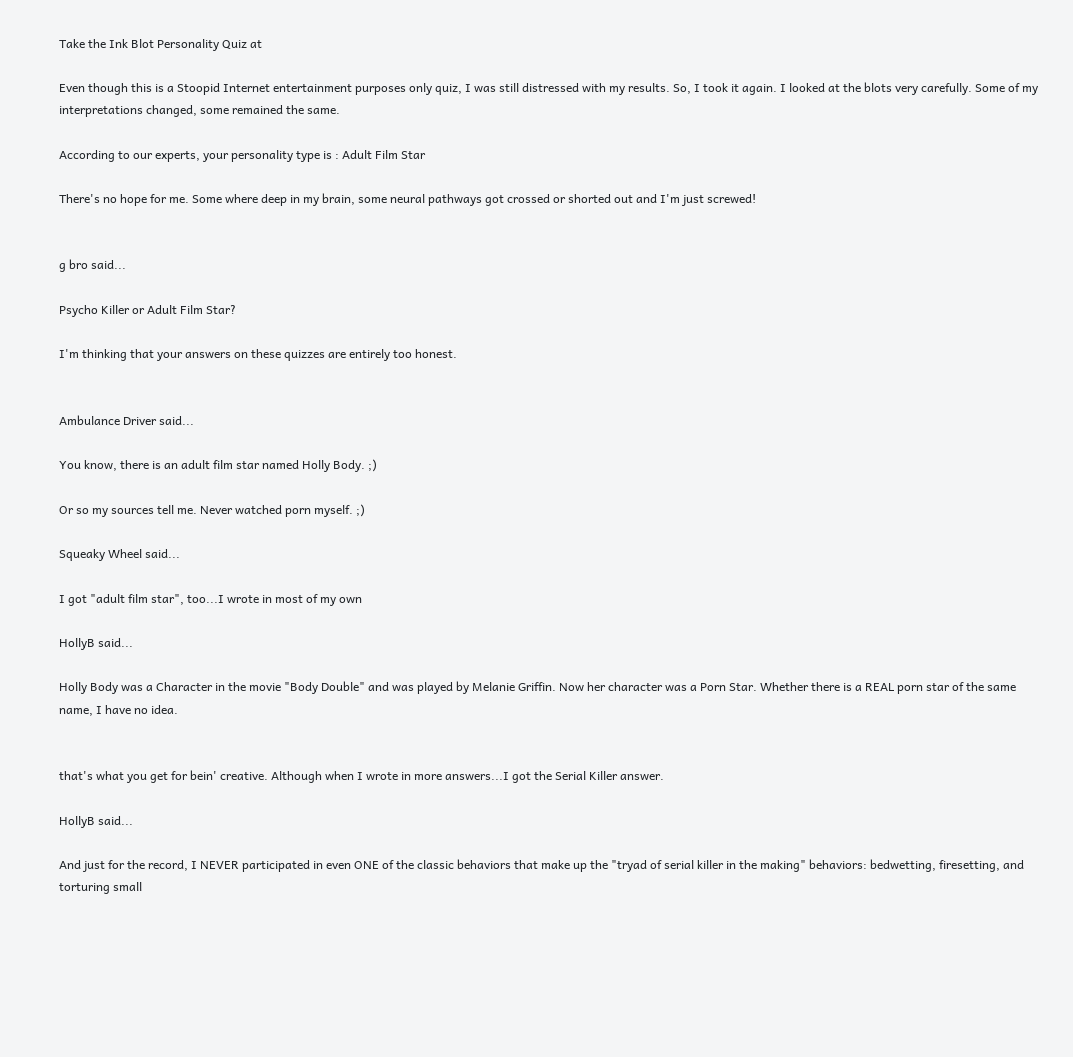Take the Ink Blot Personality Quiz at

Even though this is a Stoopid Internet entertainment purposes only quiz, I was still distressed with my results. So, I took it again. I looked at the blots very carefully. Some of my interpretations changed, some remained the same.

According to our experts, your personality type is : Adult Film Star

There's no hope for me. Some where deep in my brain, some neural pathways got crossed or shorted out and I'm just screwed!


g bro said...

Psycho Killer or Adult Film Star?

I'm thinking that your answers on these quizzes are entirely too honest.


Ambulance Driver said...

You know, there is an adult film star named Holly Body. ;)

Or so my sources tell me. Never watched porn myself. ;)

Squeaky Wheel said...

I got "adult film star", too...I wrote in most of my own

HollyB said...

Holly Body was a Character in the movie "Body Double" and was played by Melanie Griffin. Now her character was a Porn Star. Whether there is a REAL porn star of the same name, I have no idea.


that's what you get for bein' creative. Although when I wrote in more answers...I got the Serial Killer answer.

HollyB said...

And just for the record, I NEVER participated in even ONE of the classic behaviors that make up the "tryad of serial killer in the making" behaviors: bedwetting, firesetting, and torturing small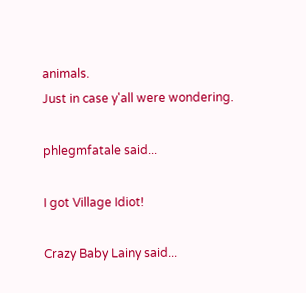animals.
Just in case y'all were wondering.

phlegmfatale said...

I got Village Idiot!

Crazy Baby Lainy said...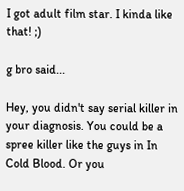I got adult film star. I kinda like that! ;)

g bro said...

Hey, you didn't say serial killer in your diagnosis. You could be a spree killer like the guys in In Cold Blood. Or you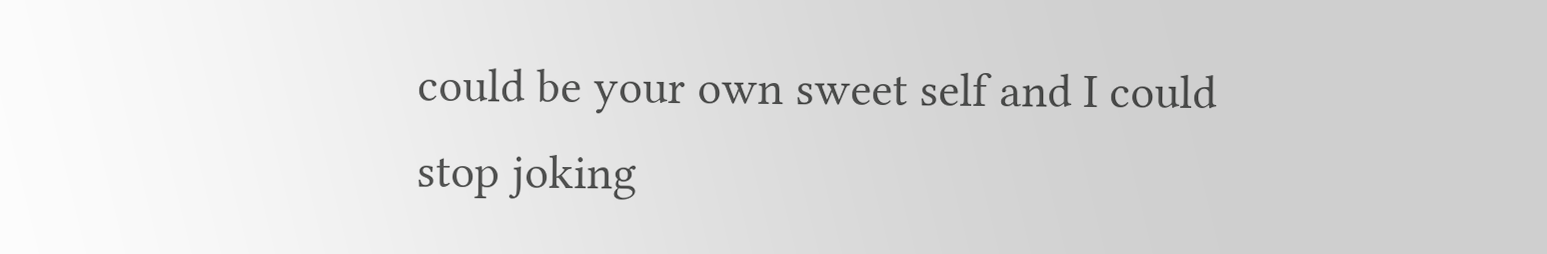could be your own sweet self and I could stop joking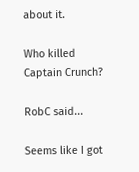about it.

Who killed Captain Crunch?

RobC said...

Seems like I got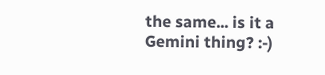the same... is it a Gemini thing? :-)